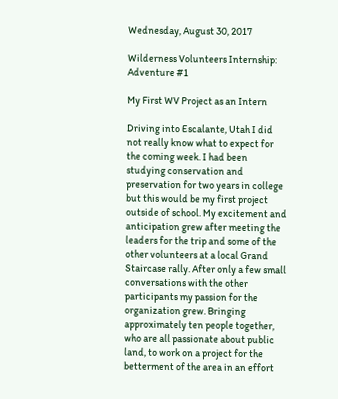Wednesday, August 30, 2017

Wilderness Volunteers Internship: Adventure #1

My First WV Project as an Intern

Driving into Escalante, Utah I did not really know what to expect for the coming week. I had been studying conservation and preservation for two years in college but this would be my first project outside of school. My excitement and anticipation grew after meeting the leaders for the trip and some of the other volunteers at a local Grand Staircase rally. After only a few small conversations with the other participants my passion for the organization grew. Bringing approximately ten people together, who are all passionate about public land, to work on a project for the betterment of the area in an effort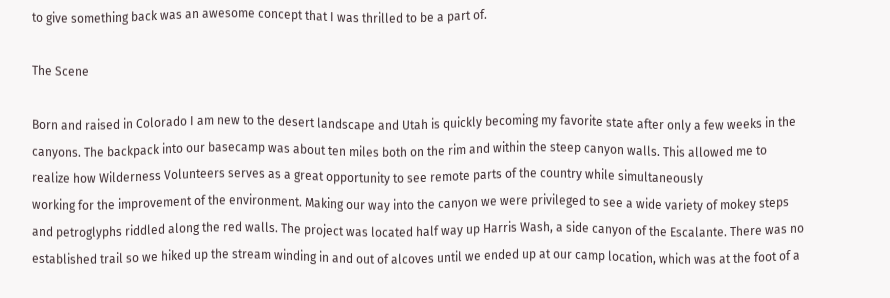to give something back was an awesome concept that I was thrilled to be a part of.

The Scene

Born and raised in Colorado I am new to the desert landscape and Utah is quickly becoming my favorite state after only a few weeks in the canyons. The backpack into our basecamp was about ten miles both on the rim and within the steep canyon walls. This allowed me to realize how Wilderness Volunteers serves as a great opportunity to see remote parts of the country while simultaneously
working for the improvement of the environment. Making our way into the canyon we were privileged to see a wide variety of mokey steps and petroglyphs riddled along the red walls. The project was located half way up Harris Wash, a side canyon of the Escalante. There was no established trail so we hiked up the stream winding in and out of alcoves until we ended up at our camp location, which was at the foot of a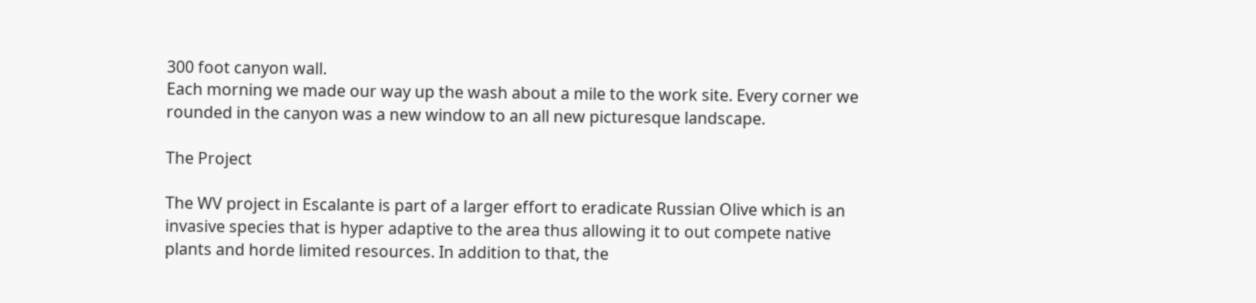300 foot canyon wall.
Each morning we made our way up the wash about a mile to the work site. Every corner we rounded in the canyon was a new window to an all new picturesque landscape.

The Project

The WV project in Escalante is part of a larger effort to eradicate Russian Olive which is an invasive species that is hyper adaptive to the area thus allowing it to out compete native plants and horde limited resources. In addition to that, the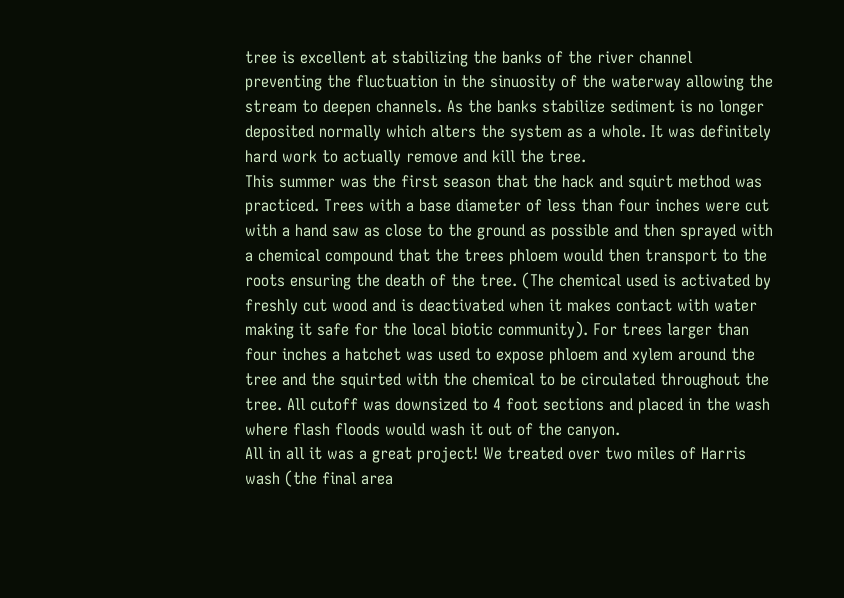tree is excellent at stabilizing the banks of the river channel preventing the fluctuation in the sinuosity of the waterway allowing the stream to deepen channels. As the banks stabilize sediment is no longer deposited normally which alters the system as a whole. It was definitely hard work to actually remove and kill the tree.
This summer was the first season that the hack and squirt method was practiced. Trees with a base diameter of less than four inches were cut with a hand saw as close to the ground as possible and then sprayed with a chemical compound that the trees phloem would then transport to the roots ensuring the death of the tree. (The chemical used is activated by freshly cut wood and is deactivated when it makes contact with water making it safe for the local biotic community). For trees larger than four inches a hatchet was used to expose phloem and xylem around the tree and the squirted with the chemical to be circulated throughout the tree. All cutoff was downsized to 4 foot sections and placed in the wash where flash floods would wash it out of the canyon.
All in all it was a great project! We treated over two miles of Harris wash (the final area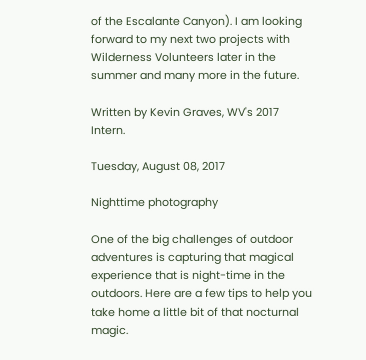of the Escalante Canyon). I am looking forward to my next two projects with Wilderness Volunteers later in the summer and many more in the future.

Written by Kevin Graves, WV's 2017 Intern.

Tuesday, August 08, 2017

Nighttime photography

One of the big challenges of outdoor adventures is capturing that magical experience that is night-time in the outdoors. Here are a few tips to help you take home a little bit of that nocturnal magic.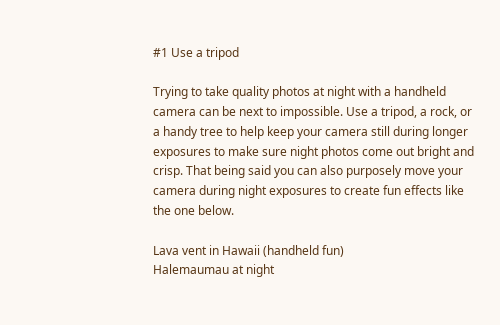#1 Use a tripod

Trying to take quality photos at night with a handheld camera can be next to impossible. Use a tripod, a rock, or a handy tree to help keep your camera still during longer exposures to make sure night photos come out bright and crisp. That being said you can also purposely move your camera during night exposures to create fun effects like the one below.

Lava vent in Hawaii (handheld fun)
Halemaumau at night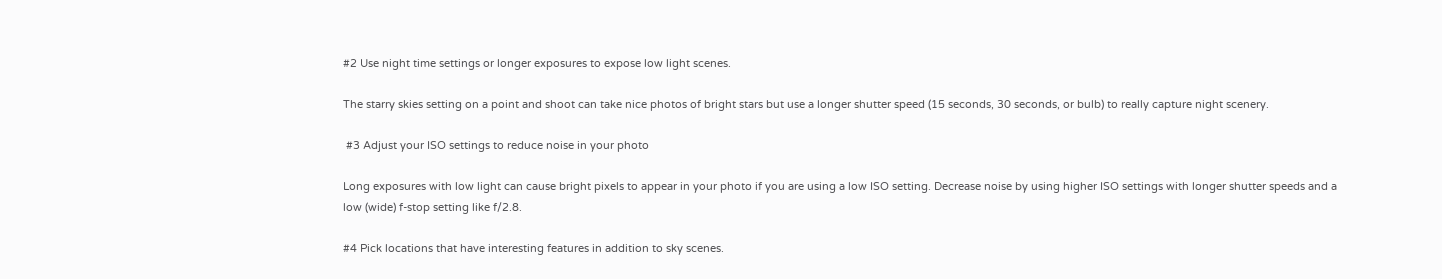#2 Use night time settings or longer exposures to expose low light scenes.

The starry skies setting on a point and shoot can take nice photos of bright stars but use a longer shutter speed (15 seconds, 30 seconds, or bulb) to really capture night scenery.

 #3 Adjust your ISO settings to reduce noise in your photo

Long exposures with low light can cause bright pixels to appear in your photo if you are using a low ISO setting. Decrease noise by using higher ISO settings with longer shutter speeds and a low (wide) f-stop setting like f/2.8.

#4 Pick locations that have interesting features in addition to sky scenes.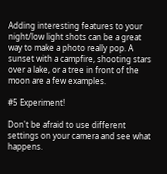Adding interesting features to your night/low light shots can be a great way to make a photo really pop. A sunset with a campfire, shooting stars over a lake, or a tree in front of the moon are a few examples.

#5 Experiment!

Don't be afraid to use different settings on your camera and see what happens.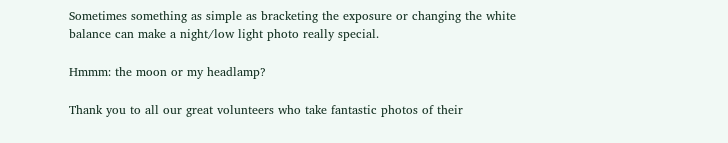Sometimes something as simple as bracketing the exposure or changing the white balance can make a night/low light photo really special.

Hmmm: the moon or my headlamp?

Thank you to all our great volunteers who take fantastic photos of their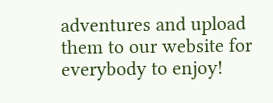adventures and upload them to our website for everybody to enjoy!